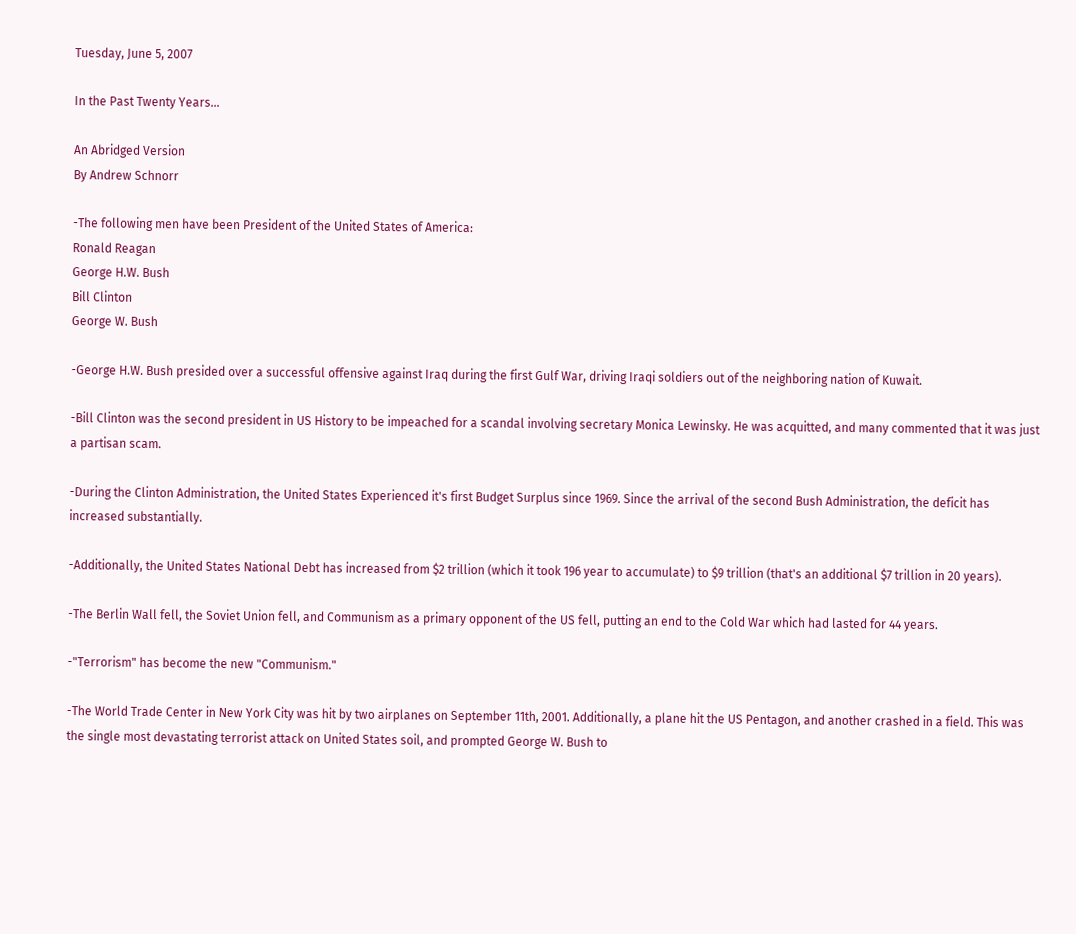Tuesday, June 5, 2007

In the Past Twenty Years...

An Abridged Version
By Andrew Schnorr

-The following men have been President of the United States of America:
Ronald Reagan
George H.W. Bush
Bill Clinton
George W. Bush

-George H.W. Bush presided over a successful offensive against Iraq during the first Gulf War, driving Iraqi soldiers out of the neighboring nation of Kuwait.

-Bill Clinton was the second president in US History to be impeached for a scandal involving secretary Monica Lewinsky. He was acquitted, and many commented that it was just a partisan scam.

-During the Clinton Administration, the United States Experienced it's first Budget Surplus since 1969. Since the arrival of the second Bush Administration, the deficit has increased substantially.

-Additionally, the United States National Debt has increased from $2 trillion (which it took 196 year to accumulate) to $9 trillion (that's an additional $7 trillion in 20 years).

-The Berlin Wall fell, the Soviet Union fell, and Communism as a primary opponent of the US fell, putting an end to the Cold War which had lasted for 44 years.

-"Terrorism" has become the new "Communism."

-The World Trade Center in New York City was hit by two airplanes on September 11th, 2001. Additionally, a plane hit the US Pentagon, and another crashed in a field. This was the single most devastating terrorist attack on United States soil, and prompted George W. Bush to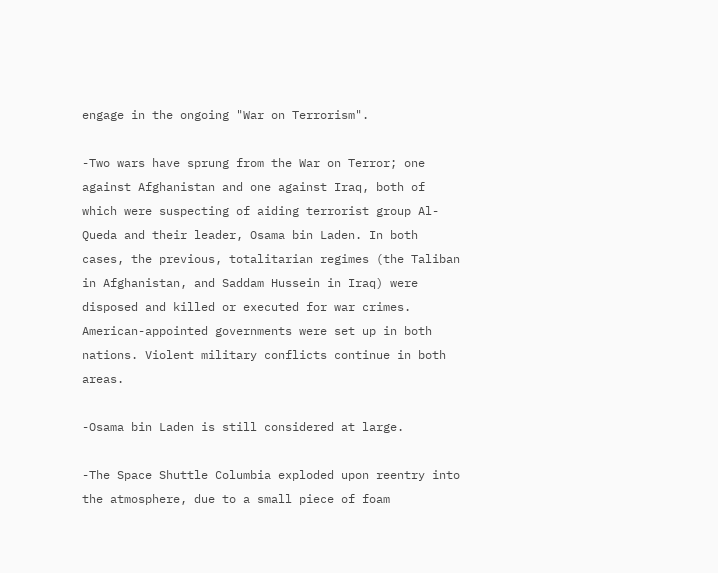engage in the ongoing "War on Terrorism".

-Two wars have sprung from the War on Terror; one against Afghanistan and one against Iraq, both of which were suspecting of aiding terrorist group Al-Queda and their leader, Osama bin Laden. In both cases, the previous, totalitarian regimes (the Taliban in Afghanistan, and Saddam Hussein in Iraq) were disposed and killed or executed for war crimes. American-appointed governments were set up in both nations. Violent military conflicts continue in both areas.

-Osama bin Laden is still considered at large.

-The Space Shuttle Columbia exploded upon reentry into the atmosphere, due to a small piece of foam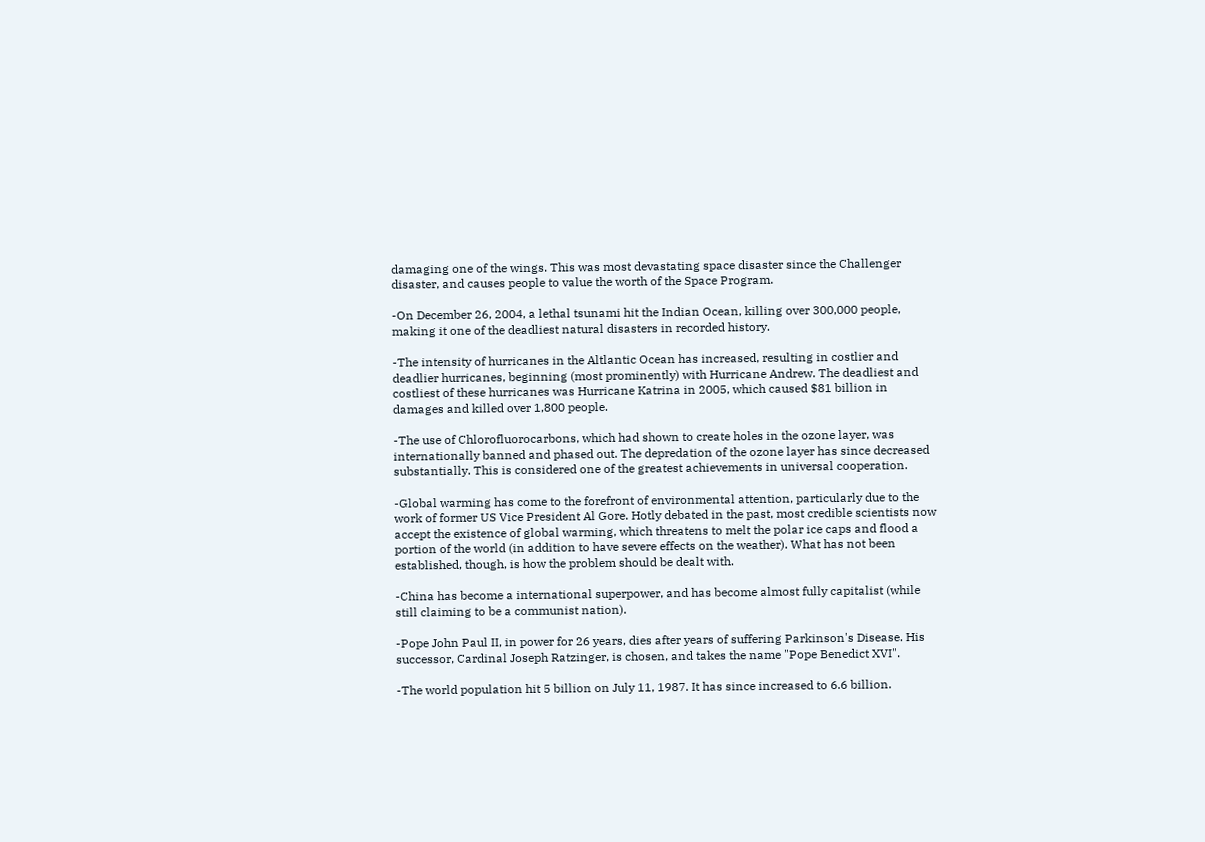damaging one of the wings. This was most devastating space disaster since the Challenger disaster, and causes people to value the worth of the Space Program.

-On December 26, 2004, a lethal tsunami hit the Indian Ocean, killing over 300,000 people, making it one of the deadliest natural disasters in recorded history.

-The intensity of hurricanes in the Altlantic Ocean has increased, resulting in costlier and deadlier hurricanes, beginning (most prominently) with Hurricane Andrew. The deadliest and costliest of these hurricanes was Hurricane Katrina in 2005, which caused $81 billion in damages and killed over 1,800 people.

-The use of Chlorofluorocarbons, which had shown to create holes in the ozone layer, was internationally banned and phased out. The depredation of the ozone layer has since decreased substantially. This is considered one of the greatest achievements in universal cooperation.

-Global warming has come to the forefront of environmental attention, particularly due to the work of former US Vice President Al Gore. Hotly debated in the past, most credible scientists now accept the existence of global warming, which threatens to melt the polar ice caps and flood a portion of the world (in addition to have severe effects on the weather). What has not been established, though, is how the problem should be dealt with.

-China has become a international superpower, and has become almost fully capitalist (while still claiming to be a communist nation).

-Pope John Paul II, in power for 26 years, dies after years of suffering Parkinson's Disease. His successor, Cardinal Joseph Ratzinger, is chosen, and takes the name "Pope Benedict XVI".

-The world population hit 5 billion on July 11, 1987. It has since increased to 6.6 billion.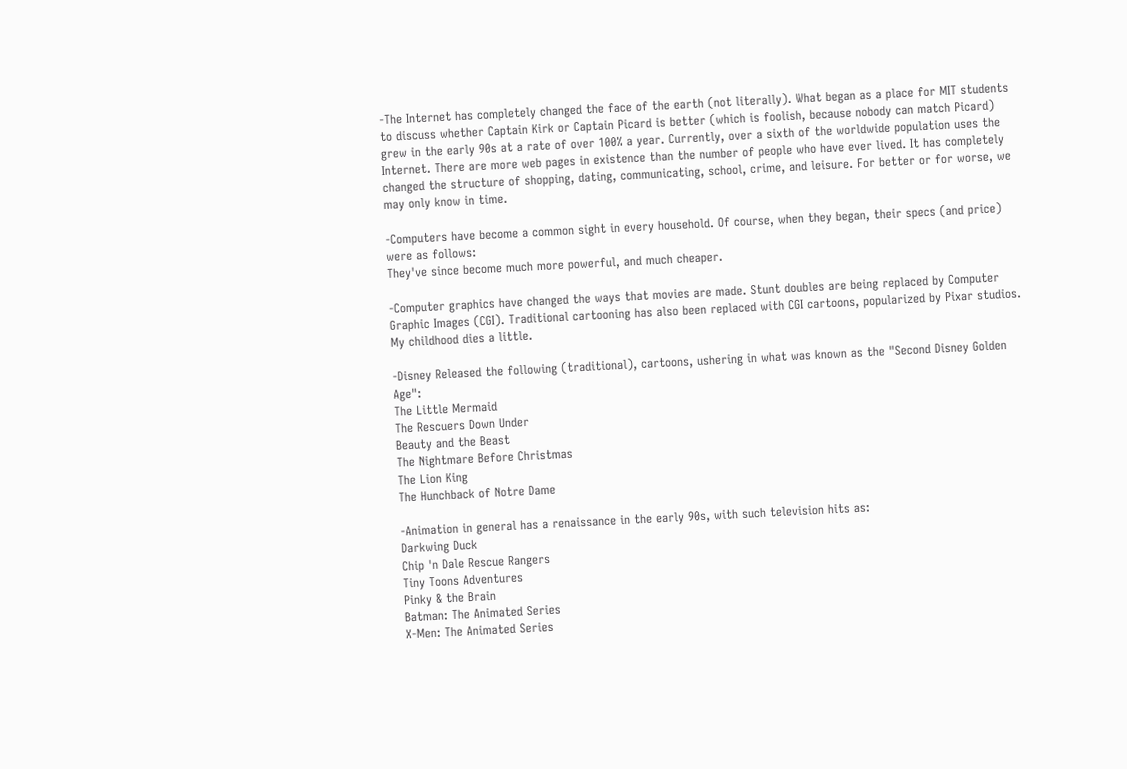-The Internet has completely changed the face of the earth (not literally). What began as a place for MIT students to discuss whether Captain Kirk or Captain Picard is better (which is foolish, because nobody can match Picard) grew in the early 90s at a rate of over 100% a year. Currently, over a sixth of the worldwide population uses the Internet. There are more web pages in existence than the number of people who have ever lived. It has completely changed the structure of shopping, dating, communicating, school, crime, and leisure. For better or for worse, we may only know in time.

-Computers have become a common sight in every household. Of course, when they began, their specs (and price) were as follows:
They've since become much more powerful, and much cheaper.

-Computer graphics have changed the ways that movies are made. Stunt doubles are being replaced by Computer Graphic Images (CGI). Traditional cartooning has also been replaced with CGI cartoons, popularized by Pixar studios. My childhood dies a little.

-Disney Released the following (traditional), cartoons, ushering in what was known as the "Second Disney Golden Age":
The Little Mermaid
The Rescuers Down Under
Beauty and the Beast
The Nightmare Before Christmas
The Lion King
The Hunchback of Notre Dame

-Animation in general has a renaissance in the early 90s, with such television hits as:
Darkwing Duck
Chip 'n Dale Rescue Rangers
Tiny Toons Adventures
Pinky & the Brain
Batman: The Animated Series
X-Men: The Animated Series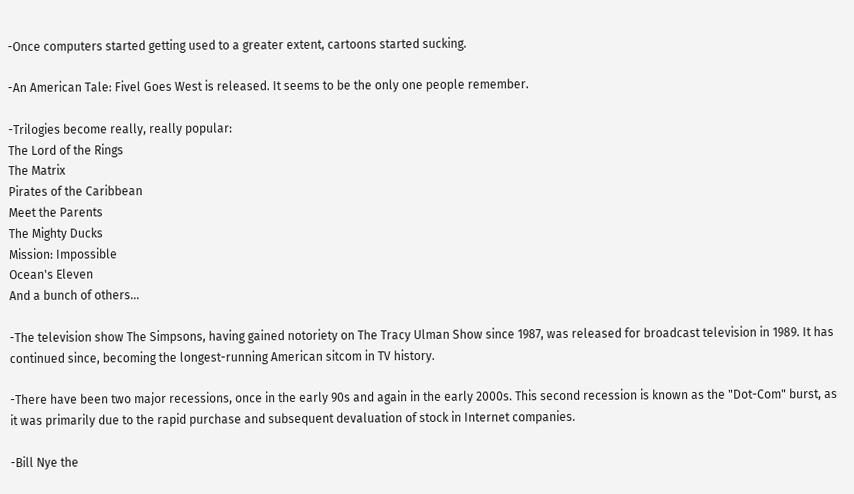-Once computers started getting used to a greater extent, cartoons started sucking.

-An American Tale: Fivel Goes West is released. It seems to be the only one people remember.

-Trilogies become really, really popular:
The Lord of the Rings
The Matrix
Pirates of the Caribbean
Meet the Parents
The Mighty Ducks
Mission: Impossible
Ocean's Eleven
And a bunch of others...

-The television show The Simpsons, having gained notoriety on The Tracy Ulman Show since 1987, was released for broadcast television in 1989. It has continued since, becoming the longest-running American sitcom in TV history.

-There have been two major recessions, once in the early 90s and again in the early 2000s. This second recession is known as the "Dot-Com" burst, as it was primarily due to the rapid purchase and subsequent devaluation of stock in Internet companies.

-Bill Nye the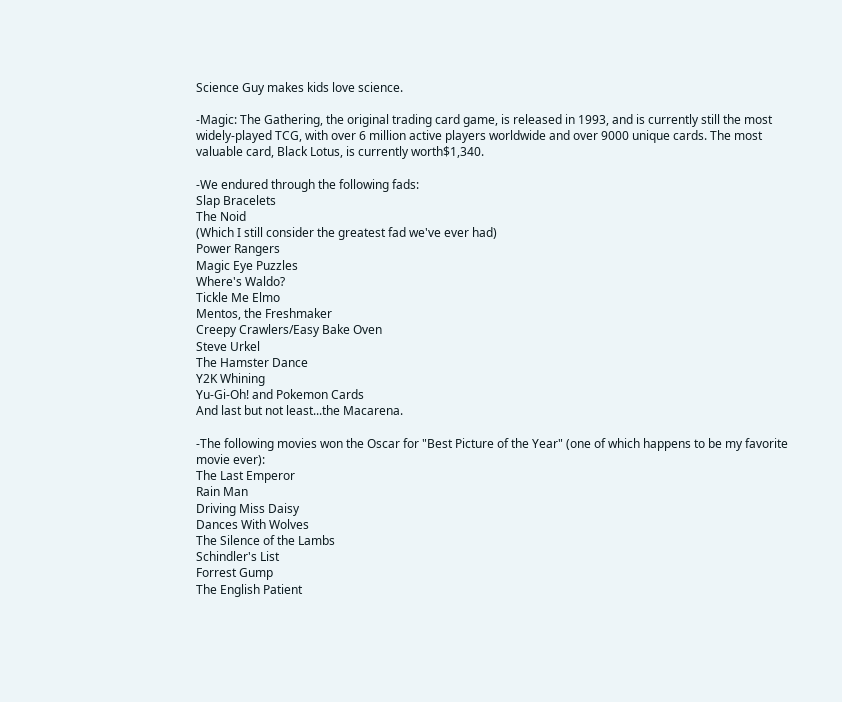Science Guy makes kids love science.

-Magic: The Gathering, the original trading card game, is released in 1993, and is currently still the most widely-played TCG, with over 6 million active players worldwide and over 9000 unique cards. The most valuable card, Black Lotus, is currently worth$1,340.

-We endured through the following fads:
Slap Bracelets
The Noid
(Which I still consider the greatest fad we've ever had)
Power Rangers
Magic Eye Puzzles
Where's Waldo?
Tickle Me Elmo
Mentos, the Freshmaker
Creepy Crawlers/Easy Bake Oven
Steve Urkel
The Hamster Dance
Y2K Whining
Yu-Gi-Oh! and Pokemon Cards
And last but not least...the Macarena.

-The following movies won the Oscar for "Best Picture of the Year" (one of which happens to be my favorite movie ever):
The Last Emperor
Rain Man
Driving Miss Daisy
Dances With Wolves
The Silence of the Lambs
Schindler's List
Forrest Gump
The English Patient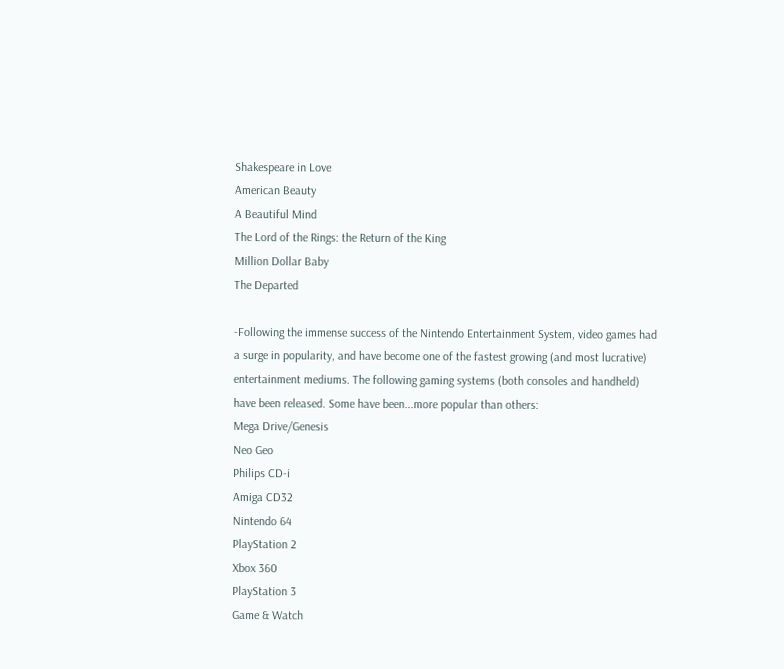Shakespeare in Love
American Beauty
A Beautiful Mind
The Lord of the Rings: the Return of the King
Million Dollar Baby
The Departed

-Following the immense success of the Nintendo Entertainment System, video games had a surge in popularity, and have become one of the fastest growing (and most lucrative) entertainment mediums. The following gaming systems (both consoles and handheld) have been released. Some have been...more popular than others:
Mega Drive/Genesis
Neo Geo
Philips CD-i
Amiga CD32
Nintendo 64
PlayStation 2
Xbox 360
PlayStation 3
Game & Watch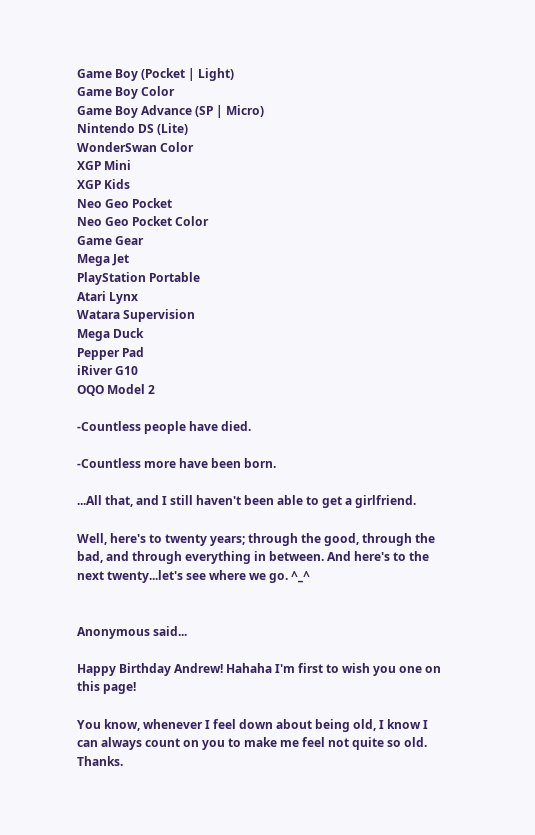Game Boy (Pocket | Light)
Game Boy Color
Game Boy Advance (SP | Micro)
Nintendo DS (Lite)
WonderSwan Color
XGP Mini
XGP Kids
Neo Geo Pocket
Neo Geo Pocket Color
Game Gear
Mega Jet
PlayStation Portable
Atari Lynx
Watara Supervision
Mega Duck
Pepper Pad
iRiver G10
OQO Model 2

-Countless people have died.

-Countless more have been born.

...All that, and I still haven't been able to get a girlfriend.

Well, here's to twenty years; through the good, through the bad, and through everything in between. And here's to the next twenty...let's see where we go. ^_^


Anonymous said...

Happy Birthday Andrew! Hahaha I'm first to wish you one on this page!

You know, whenever I feel down about being old, I know I can always count on you to make me feel not quite so old. Thanks.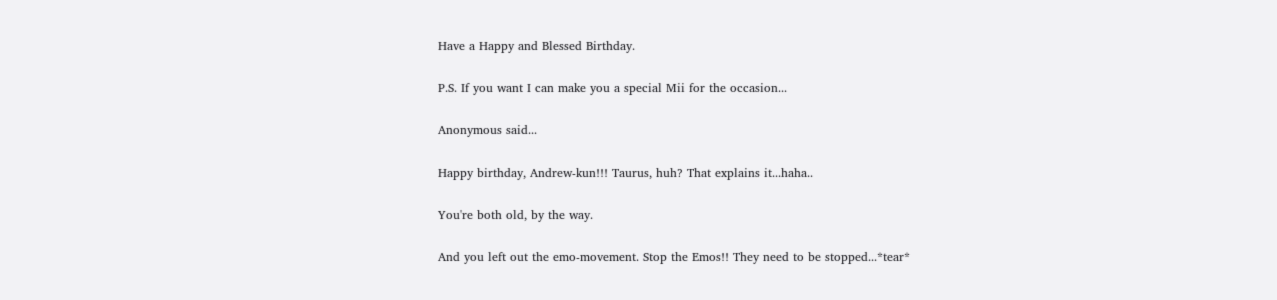Have a Happy and Blessed Birthday.

P.S. If you want I can make you a special Mii for the occasion...

Anonymous said...

Happy birthday, Andrew-kun!!! Taurus, huh? That explains it...haha..

You're both old, by the way.

And you left out the emo-movement. Stop the Emos!! They need to be stopped...*tear*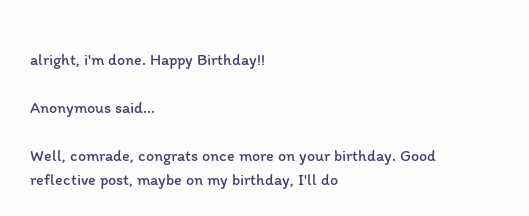alright, i'm done. Happy Birthday!!

Anonymous said...

Well, comrade, congrats once more on your birthday. Good reflective post, maybe on my birthday, I'll do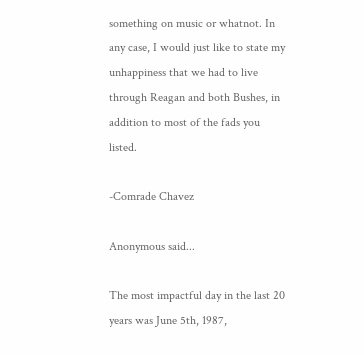something on music or whatnot. In any case, I would just like to state my unhappiness that we had to live through Reagan and both Bushes, in addition to most of the fads you listed.

-Comrade Chavez

Anonymous said...

The most impactful day in the last 20 years was June 5th, 1987,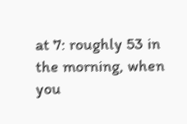at 7: roughly 53 in the morning, when you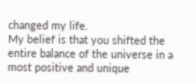changed my life.
My belief is that you shifted the entire balance of the universe in a most positive and unique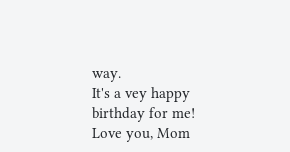way.
It's a vey happy birthday for me!
Love you, Mom